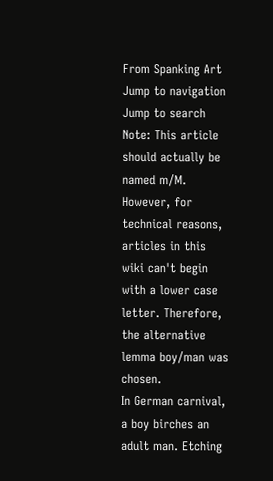From Spanking Art
Jump to navigation Jump to search
Note: This article should actually be named m/M. However, for technical reasons, articles in this wiki can't begin with a lower case letter. Therefore, the alternative lemma boy/man was chosen.
In German carnival, a boy birches an adult man. Etching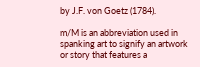by J.F. von Goetz (1784).

m/M is an abbreviation used in spanking art to signify an artwork or story that features a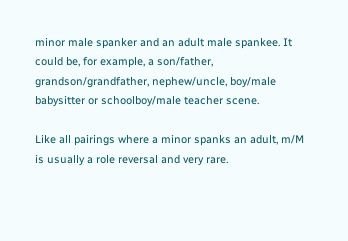minor male spanker and an adult male spankee. It could be, for example, a son/father, grandson/grandfather, nephew/uncle, boy/male babysitter or schoolboy/male teacher scene.

Like all pairings where a minor spanks an adult, m/M is usually a role reversal and very rare.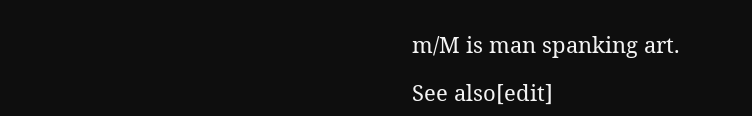m/M is man spanking art.

See also[edit]